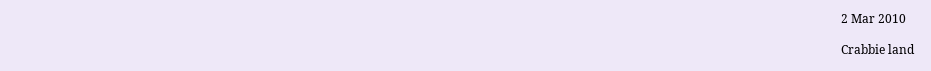2 Mar 2010

Crabbie land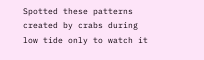Spotted these patterns created by crabs during low tide only to watch it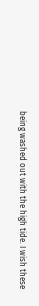being washed out with the high tide. I wish these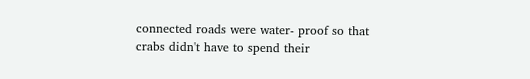connected roads were water- proof so that crabs didn't have to spend their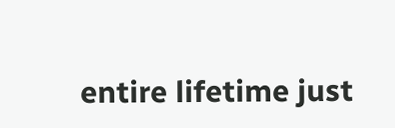entire lifetime just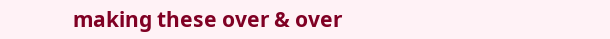making these over & over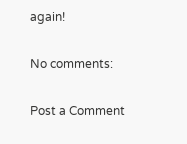again!

No comments:

Post a Comment